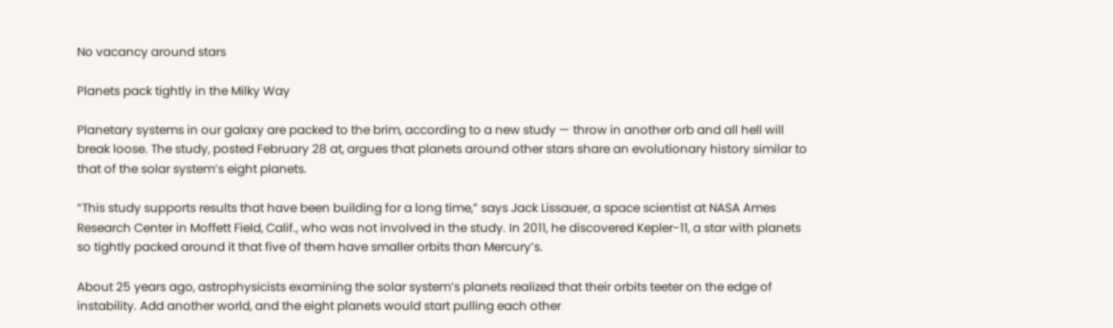No vacancy around stars

Planets pack tightly in the Milky Way

Planetary systems in our galaxy are packed to the brim, according to a new study — throw in another orb and all hell will break loose. The study, posted February 28 at, argues that planets around other stars share an evolutionary history similar to that of the solar system’s eight planets.

“This study supports results that have been building for a long time,” says Jack Lissauer, a space scientist at NASA Ames Research Center in Moffett Field, Calif., who was not involved in the study. In 2011, he discovered Kepler-11, a star with planets so tightly packed around it that five of them have smaller orbits than Mercury’s.

About 25 years ago, astrophysicists examining the solar system’s planets realized that their orbits teeter on the edge of instability. Add another world, and the eight planets would start pulling each other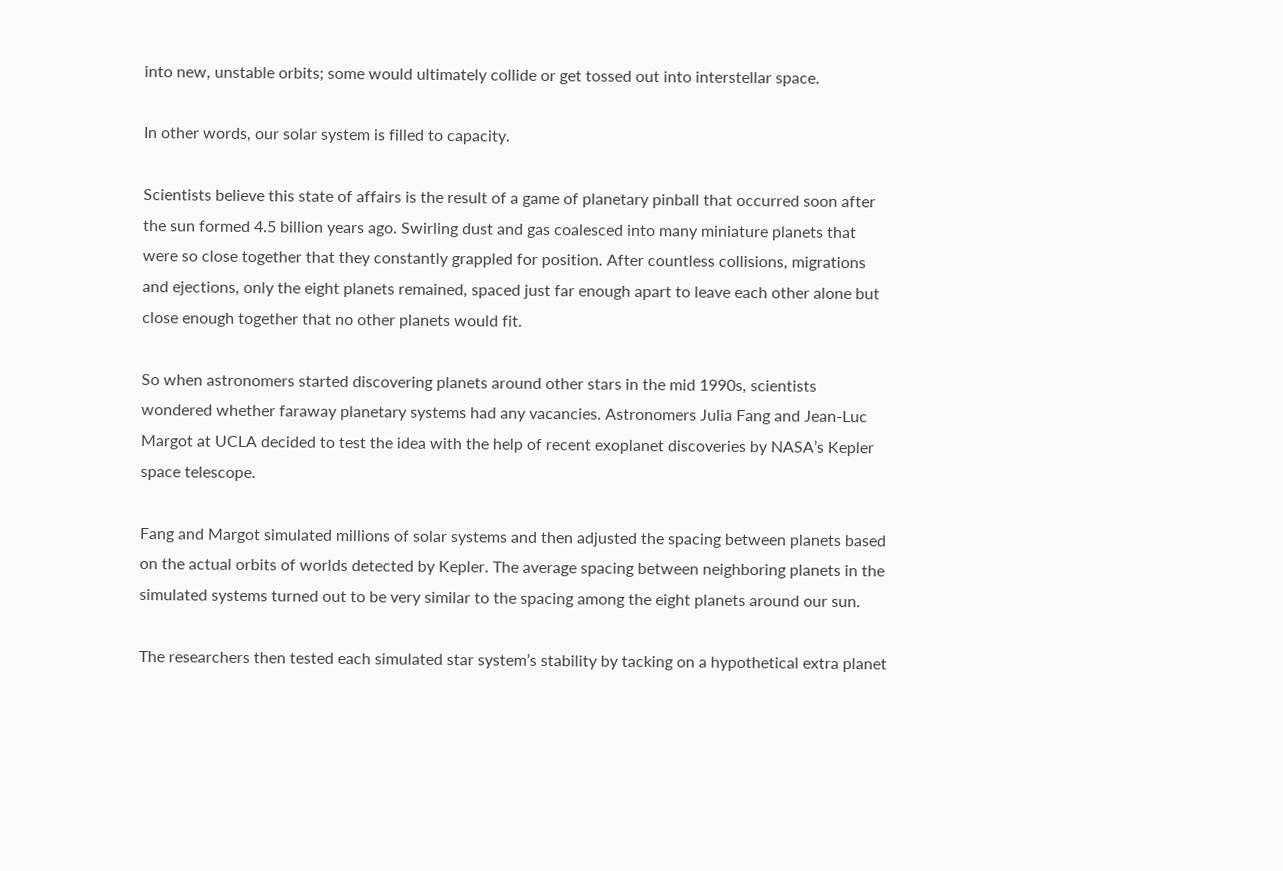into new, unstable orbits; some would ultimately collide or get tossed out into interstellar space.

In other words, our solar system is filled to capacity.

Scientists believe this state of affairs is the result of a game of planetary pinball that occurred soon after the sun formed 4.5 billion years ago. Swirling dust and gas coalesced into many miniature planets that were so close together that they constantly grappled for position. After countless collisions, migrations and ejections, only the eight planets remained, spaced just far enough apart to leave each other alone but close enough together that no other planets would fit.

So when astronomers started discovering planets around other stars in the mid 1990s, scientists wondered whether faraway planetary systems had any vacancies. Astronomers Julia Fang and Jean-Luc Margot at UCLA decided to test the idea with the help of recent exoplanet discoveries by NASA’s Kepler space telescope.

Fang and Margot simulated millions of solar systems and then adjusted the spacing between planets based on the actual orbits of worlds detected by Kepler. The average spacing between neighboring planets in the simulated systems turned out to be very similar to the spacing among the eight planets around our sun.

The researchers then tested each simulated star system’s stability by tacking on a hypothetical extra planet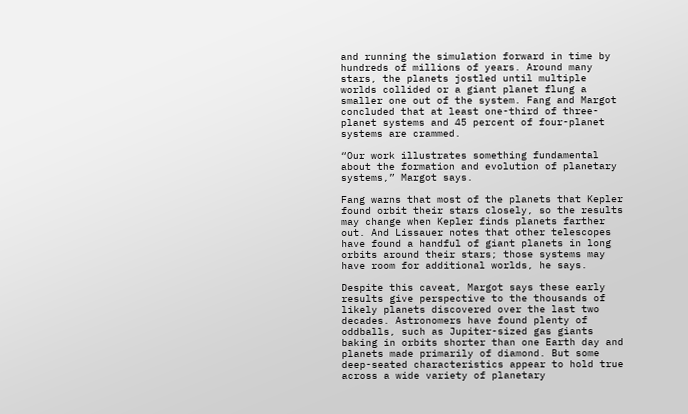and running the simulation forward in time by hundreds of millions of years. Around many stars, the planets jostled until multiple worlds collided or a giant planet flung a smaller one out of the system. Fang and Margot concluded that at least one-third of three-planet systems and 45 percent of four-planet systems are crammed.

“Our work illustrates something fundamental about the formation and evolution of planetary systems,” Margot says.

Fang warns that most of the planets that Kepler found orbit their stars closely, so the results may change when Kepler finds planets farther out. And Lissauer notes that other telescopes have found a handful of giant planets in long orbits around their stars; those systems may have room for additional worlds, he says.

Despite this caveat, Margot says these early results give perspective to the thousands of likely planets discovered over the last two decades. Astronomers have found plenty of oddballs, such as Jupiter-sized gas giants baking in orbits shorter than one Earth day and planets made primarily of diamond. But some deep-seated characteristics appear to hold true across a wide variety of planetary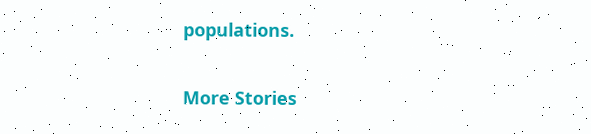populations.

More Stories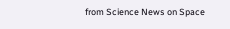from Science News on Space